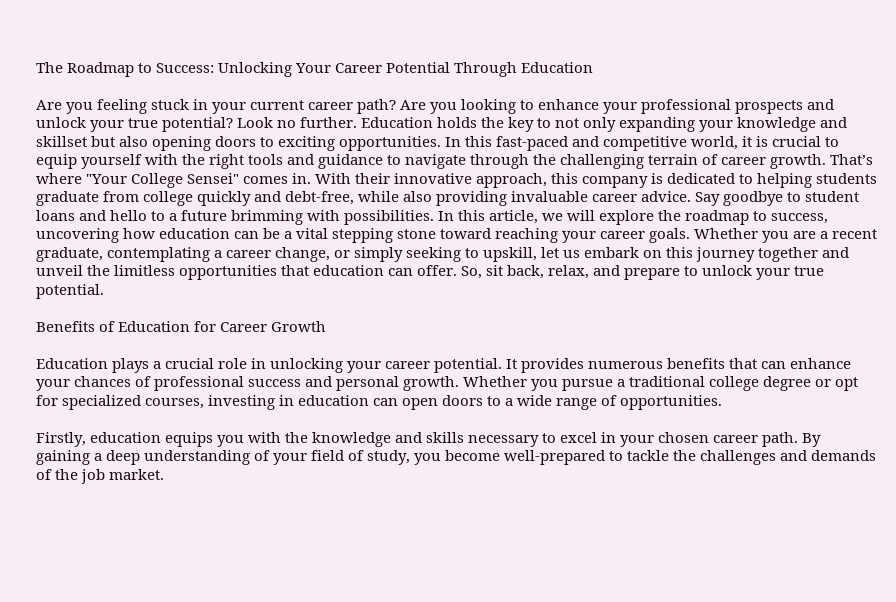The Roadmap to Success: Unlocking Your Career Potential Through Education

Are you feeling stuck in your current career path? Are you looking to enhance your professional prospects and unlock your true potential? Look no further. Education holds the key to not only expanding your knowledge and skillset but also opening doors to exciting opportunities. In this fast-paced and competitive world, it is crucial to equip yourself with the right tools and guidance to navigate through the challenging terrain of career growth. That’s where "Your College Sensei" comes in. With their innovative approach, this company is dedicated to helping students graduate from college quickly and debt-free, while also providing invaluable career advice. Say goodbye to student loans and hello to a future brimming with possibilities. In this article, we will explore the roadmap to success, uncovering how education can be a vital stepping stone toward reaching your career goals. Whether you are a recent graduate, contemplating a career change, or simply seeking to upskill, let us embark on this journey together and unveil the limitless opportunities that education can offer. So, sit back, relax, and prepare to unlock your true potential.

Benefits of Education for Career Growth

Education plays a crucial role in unlocking your career potential. It provides numerous benefits that can enhance your chances of professional success and personal growth. Whether you pursue a traditional college degree or opt for specialized courses, investing in education can open doors to a wide range of opportunities.

Firstly, education equips you with the knowledge and skills necessary to excel in your chosen career path. By gaining a deep understanding of your field of study, you become well-prepared to tackle the challenges and demands of the job market.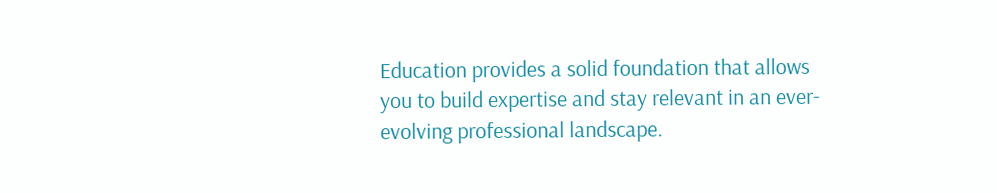Education provides a solid foundation that allows you to build expertise and stay relevant in an ever-evolving professional landscape.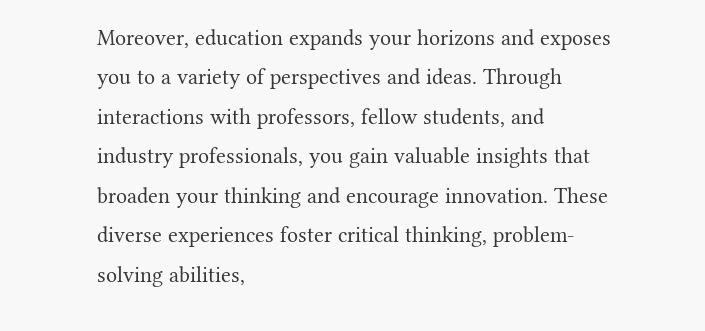Moreover, education expands your horizons and exposes you to a variety of perspectives and ideas. Through interactions with professors, fellow students, and industry professionals, you gain valuable insights that broaden your thinking and encourage innovation. These diverse experiences foster critical thinking, problem-solving abilities,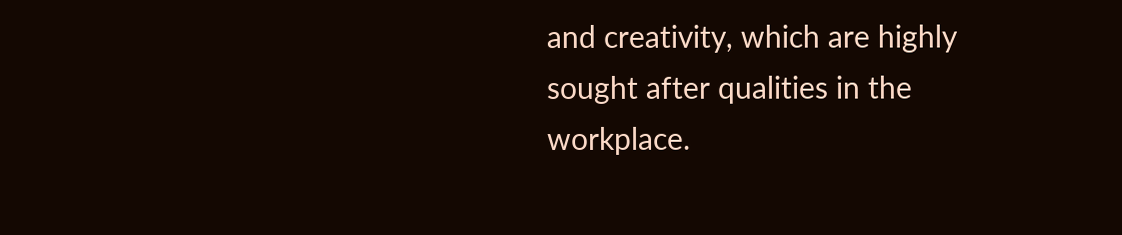and creativity, which are highly sought after qualities in the workplace.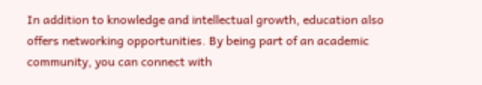In addition to knowledge and intellectual growth, education also offers networking opportunities. By being part of an academic community, you can connect with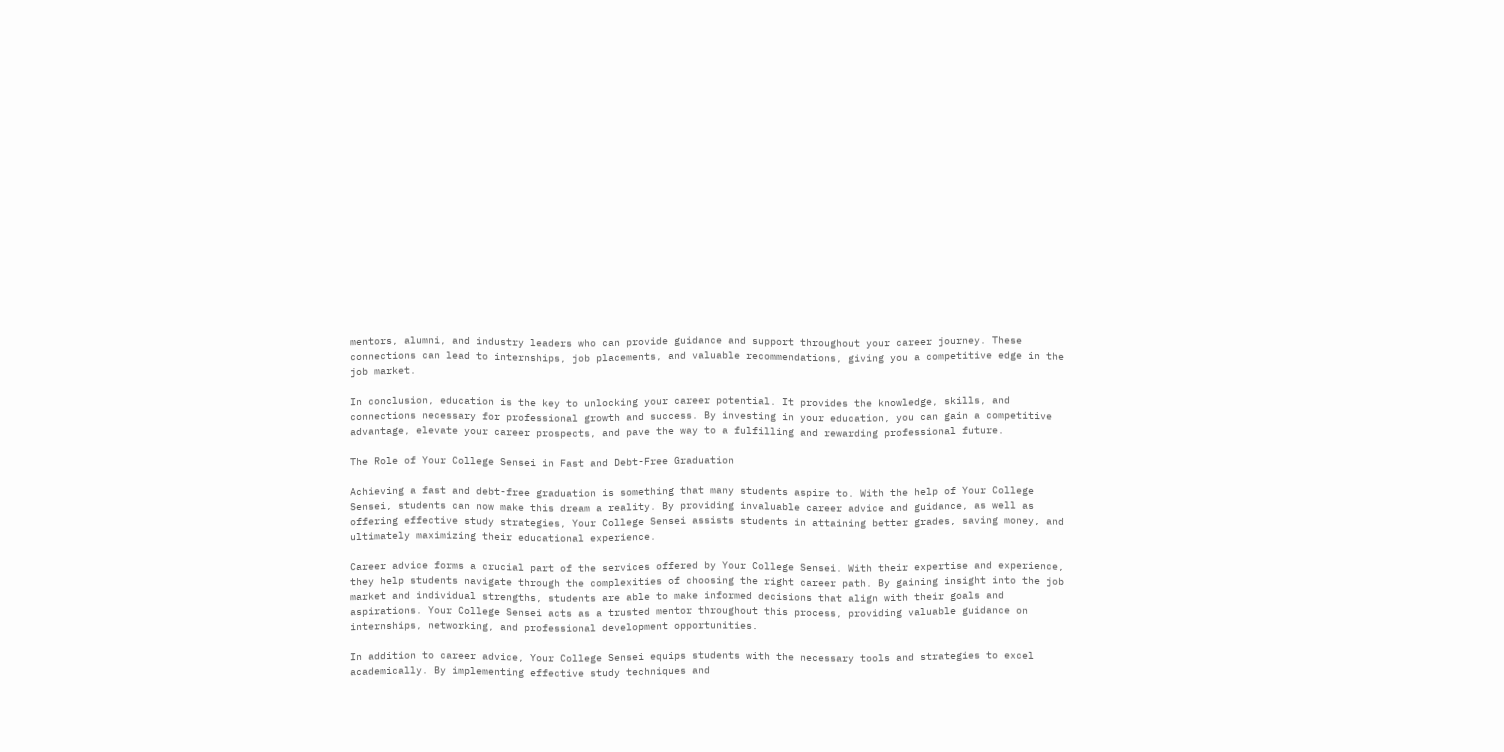mentors, alumni, and industry leaders who can provide guidance and support throughout your career journey. These connections can lead to internships, job placements, and valuable recommendations, giving you a competitive edge in the job market.

In conclusion, education is the key to unlocking your career potential. It provides the knowledge, skills, and connections necessary for professional growth and success. By investing in your education, you can gain a competitive advantage, elevate your career prospects, and pave the way to a fulfilling and rewarding professional future.

The Role of Your College Sensei in Fast and Debt-Free Graduation

Achieving a fast and debt-free graduation is something that many students aspire to. With the help of Your College Sensei, students can now make this dream a reality. By providing invaluable career advice and guidance, as well as offering effective study strategies, Your College Sensei assists students in attaining better grades, saving money, and ultimately maximizing their educational experience.

Career advice forms a crucial part of the services offered by Your College Sensei. With their expertise and experience, they help students navigate through the complexities of choosing the right career path. By gaining insight into the job market and individual strengths, students are able to make informed decisions that align with their goals and aspirations. Your College Sensei acts as a trusted mentor throughout this process, providing valuable guidance on internships, networking, and professional development opportunities.

In addition to career advice, Your College Sensei equips students with the necessary tools and strategies to excel academically. By implementing effective study techniques and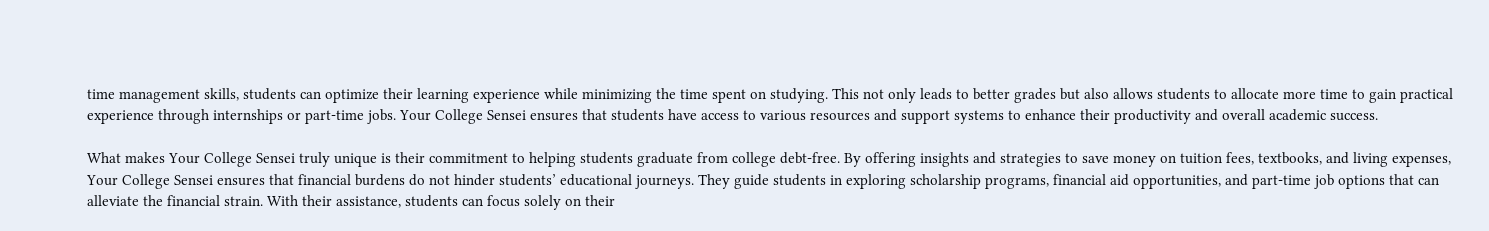time management skills, students can optimize their learning experience while minimizing the time spent on studying. This not only leads to better grades but also allows students to allocate more time to gain practical experience through internships or part-time jobs. Your College Sensei ensures that students have access to various resources and support systems to enhance their productivity and overall academic success.

What makes Your College Sensei truly unique is their commitment to helping students graduate from college debt-free. By offering insights and strategies to save money on tuition fees, textbooks, and living expenses, Your College Sensei ensures that financial burdens do not hinder students’ educational journeys. They guide students in exploring scholarship programs, financial aid opportunities, and part-time job options that can alleviate the financial strain. With their assistance, students can focus solely on their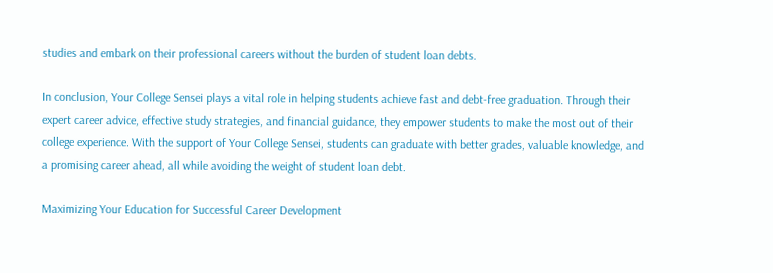studies and embark on their professional careers without the burden of student loan debts.

In conclusion, Your College Sensei plays a vital role in helping students achieve fast and debt-free graduation. Through their expert career advice, effective study strategies, and financial guidance, they empower students to make the most out of their college experience. With the support of Your College Sensei, students can graduate with better grades, valuable knowledge, and a promising career ahead, all while avoiding the weight of student loan debt.

Maximizing Your Education for Successful Career Development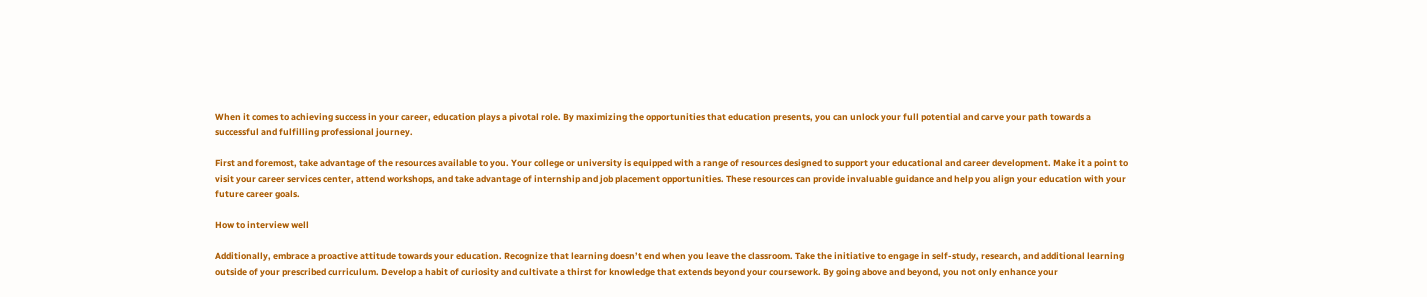When it comes to achieving success in your career, education plays a pivotal role. By maximizing the opportunities that education presents, you can unlock your full potential and carve your path towards a successful and fulfilling professional journey.

First and foremost, take advantage of the resources available to you. Your college or university is equipped with a range of resources designed to support your educational and career development. Make it a point to visit your career services center, attend workshops, and take advantage of internship and job placement opportunities. These resources can provide invaluable guidance and help you align your education with your future career goals.

How to interview well

Additionally, embrace a proactive attitude towards your education. Recognize that learning doesn’t end when you leave the classroom. Take the initiative to engage in self-study, research, and additional learning outside of your prescribed curriculum. Develop a habit of curiosity and cultivate a thirst for knowledge that extends beyond your coursework. By going above and beyond, you not only enhance your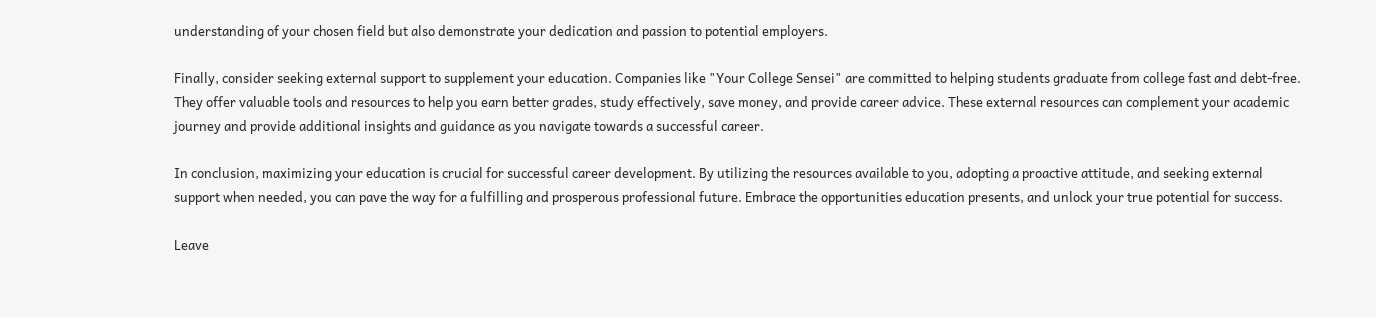understanding of your chosen field but also demonstrate your dedication and passion to potential employers.

Finally, consider seeking external support to supplement your education. Companies like "Your College Sensei" are committed to helping students graduate from college fast and debt-free. They offer valuable tools and resources to help you earn better grades, study effectively, save money, and provide career advice. These external resources can complement your academic journey and provide additional insights and guidance as you navigate towards a successful career.

In conclusion, maximizing your education is crucial for successful career development. By utilizing the resources available to you, adopting a proactive attitude, and seeking external support when needed, you can pave the way for a fulfilling and prosperous professional future. Embrace the opportunities education presents, and unlock your true potential for success.

Leave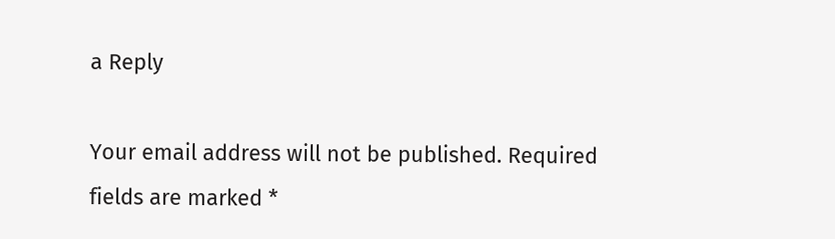a Reply

Your email address will not be published. Required fields are marked *